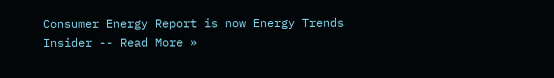Consumer Energy Report is now Energy Trends Insider -- Read More »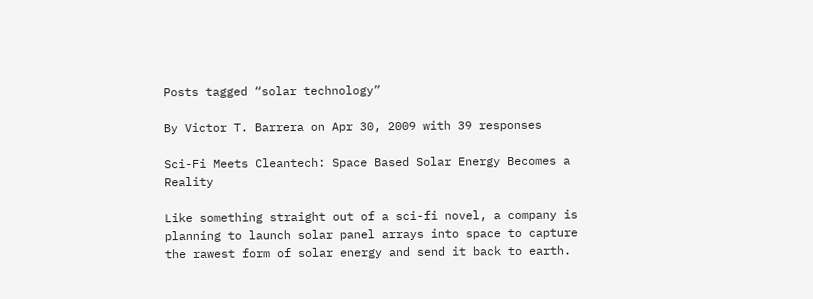Posts tagged “solar technology”

By Victor T. Barrera on Apr 30, 2009 with 39 responses

Sci-Fi Meets Cleantech: Space Based Solar Energy Becomes a Reality

Like something straight out of a sci-fi novel, a company is planning to launch solar panel arrays into space to capture the rawest form of solar energy and send it back to earth.